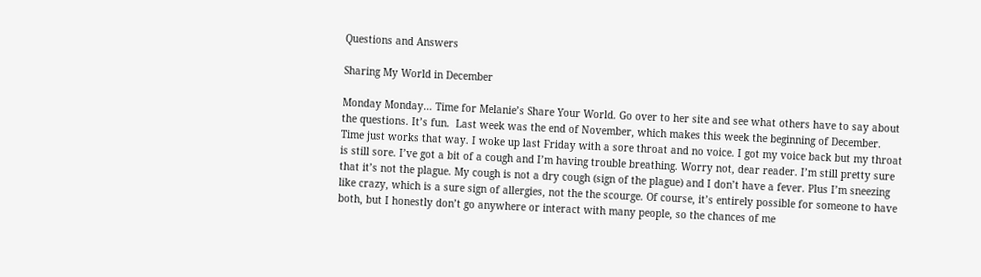Questions and Answers

Sharing My World in December

Monday Monday… Time for Melanie’s Share Your World. Go over to her site and see what others have to say about the questions. It’s fun.  Last week was the end of November, which makes this week the beginning of December. Time just works that way. I woke up last Friday with a sore throat and no voice. I got my voice back but my throat is still sore. I’ve got a bit of a cough and I’m having trouble breathing. Worry not, dear reader. I’m still pretty sure that it’s not the plague. My cough is not a dry cough (sign of the plague) and I don’t have a fever. Plus I’m sneezing like crazy, which is a sure sign of allergies, not the the scourge. Of course, it’s entirely possible for someone to have both, but I honestly don’t go anywhere or interact with many people, so the chances of me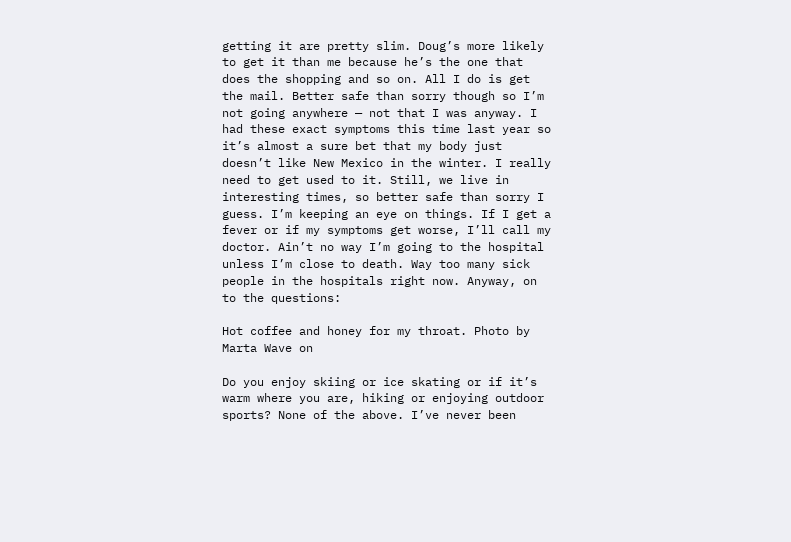getting it are pretty slim. Doug’s more likely to get it than me because he’s the one that does the shopping and so on. All I do is get the mail. Better safe than sorry though so I’m not going anywhere — not that I was anyway. I had these exact symptoms this time last year so it’s almost a sure bet that my body just doesn’t like New Mexico in the winter. I really need to get used to it. Still, we live in interesting times, so better safe than sorry I guess. I’m keeping an eye on things. If I get a fever or if my symptoms get worse, I’ll call my doctor. Ain’t no way I’m going to the hospital unless I’m close to death. Way too many sick people in the hospitals right now. Anyway, on to the questions:

Hot coffee and honey for my throat. Photo by Marta Wave on

Do you enjoy skiing or ice skating or if it’s warm where you are, hiking or enjoying outdoor sports? None of the above. I’ve never been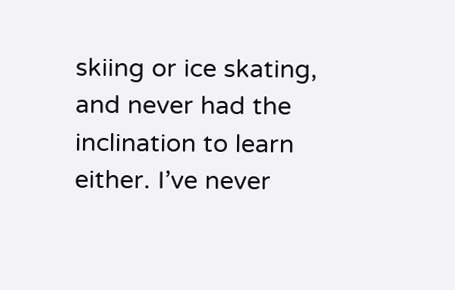skiing or ice skating, and never had the inclination to learn either. I’ve never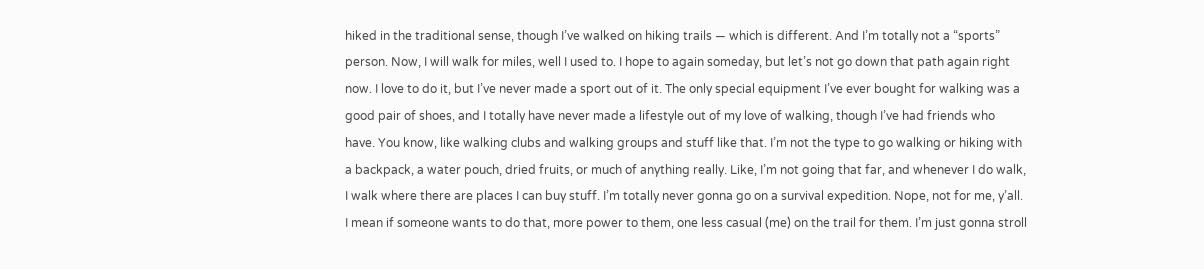hiked in the traditional sense, though I’ve walked on hiking trails — which is different. And I’m totally not a “sports” person. Now, I will walk for miles, well I used to. I hope to again someday, but let’s not go down that path again right now. I love to do it, but I’ve never made a sport out of it. The only special equipment I’ve ever bought for walking was a good pair of shoes, and I totally have never made a lifestyle out of my love of walking, though I’ve had friends who have. You know, like walking clubs and walking groups and stuff like that. I’m not the type to go walking or hiking with a backpack, a water pouch, dried fruits, or much of anything really. Like, I’m not going that far, and whenever I do walk, I walk where there are places I can buy stuff. I’m totally never gonna go on a survival expedition. Nope, not for me, y’all. I mean if someone wants to do that, more power to them, one less casual (me) on the trail for them. I’m just gonna stroll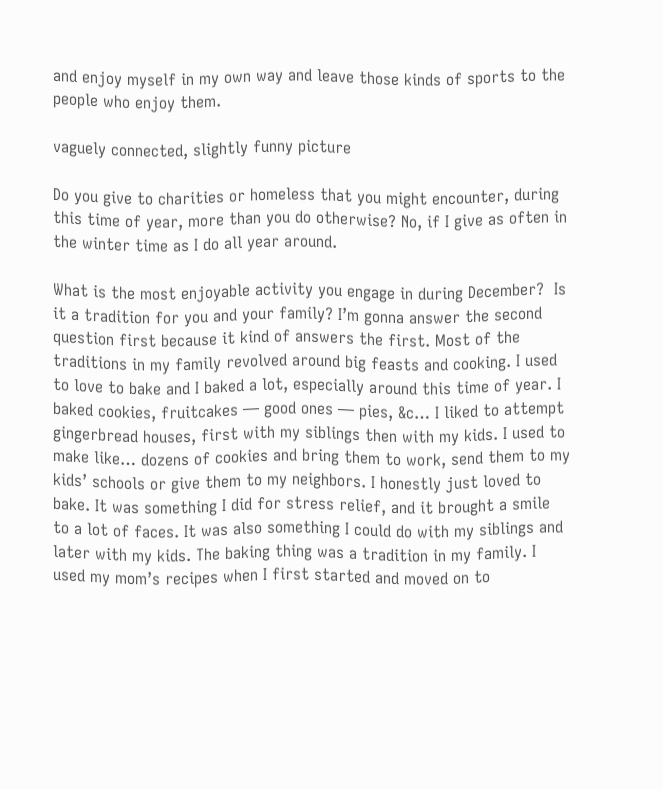and enjoy myself in my own way and leave those kinds of sports to the people who enjoy them.

vaguely connected, slightly funny picture

Do you give to charities or homeless that you might encounter, during this time of year, more than you do otherwise? No, if I give as often in the winter time as I do all year around.

What is the most enjoyable activity you engage in during December?  Is it a tradition for you and your family? I’m gonna answer the second question first because it kind of answers the first. Most of the traditions in my family revolved around big feasts and cooking. I used to love to bake and I baked a lot, especially around this time of year. I baked cookies, fruitcakes — good ones — pies, &c… I liked to attempt gingerbread houses, first with my siblings then with my kids. I used to make like… dozens of cookies and bring them to work, send them to my kids’ schools or give them to my neighbors. I honestly just loved to bake. It was something I did for stress relief, and it brought a smile to a lot of faces. It was also something I could do with my siblings and later with my kids. The baking thing was a tradition in my family. I used my mom’s recipes when I first started and moved on to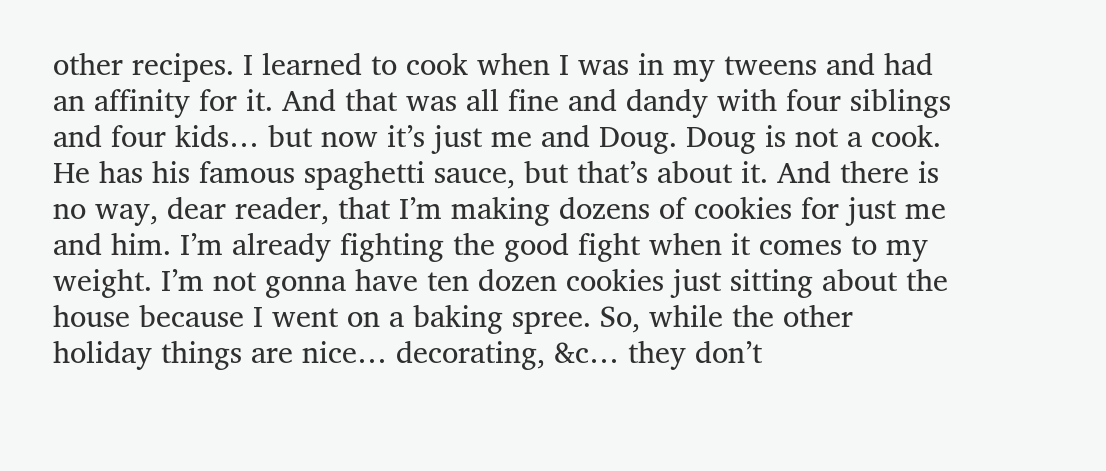other recipes. I learned to cook when I was in my tweens and had an affinity for it. And that was all fine and dandy with four siblings and four kids… but now it’s just me and Doug. Doug is not a cook. He has his famous spaghetti sauce, but that’s about it. And there is no way, dear reader, that I’m making dozens of cookies for just me and him. I’m already fighting the good fight when it comes to my weight. I’m not gonna have ten dozen cookies just sitting about the house because I went on a baking spree. So, while the other holiday things are nice… decorating, &c… they don’t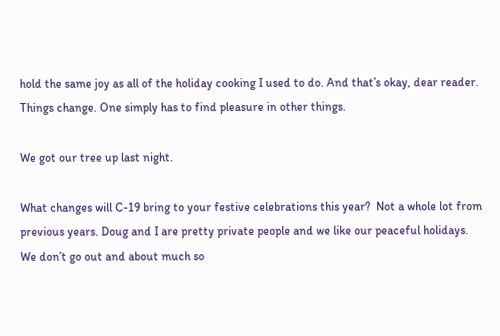hold the same joy as all of the holiday cooking I used to do. And that’s okay, dear reader. Things change. One simply has to find pleasure in other things.

We got our tree up last night.

What changes will C-19 bring to your festive celebrations this year?  Not a whole lot from previous years. Doug and I are pretty private people and we like our peaceful holidays. We don’t go out and about much so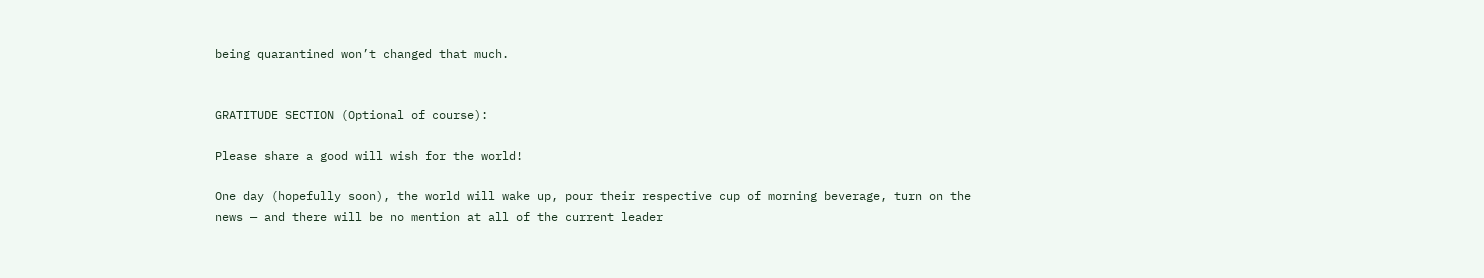being quarantined won’t changed that much.


GRATITUDE SECTION (Optional of course):

Please share a good will wish for the world!

One day (hopefully soon), the world will wake up, pour their respective cup of morning beverage, turn on the news — and there will be no mention at all of the current leader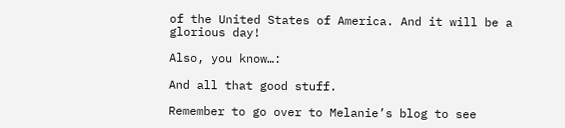of the United States of America. And it will be a glorious day!

Also, you know…:

And all that good stuff.

Remember to go over to Melanie’s blog to see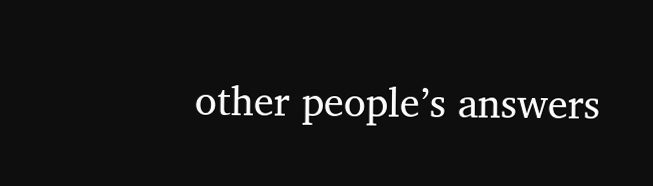other people’s answers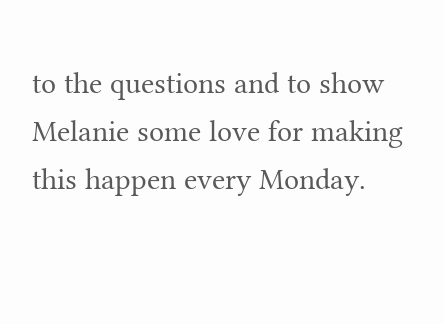to the questions and to show Melanie some love for making this happen every Monday.